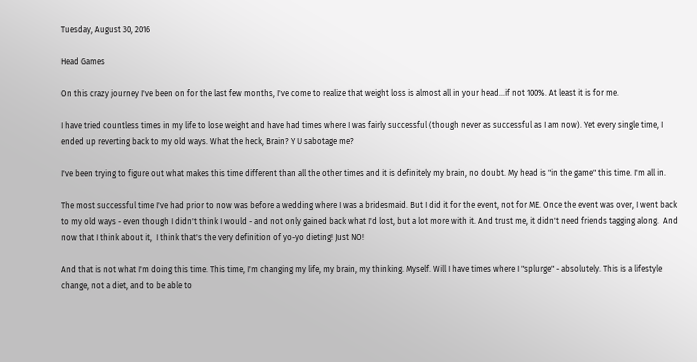Tuesday, August 30, 2016

Head Games

On this crazy journey I've been on for the last few months, I've come to realize that weight loss is almost all in your head...if not 100%. At least it is for me.

I have tried countless times in my life to lose weight and have had times where I was fairly successful (though never as successful as I am now). Yet every single time, I ended up reverting back to my old ways. What the heck, Brain? Y U sabotage me?

I've been trying to figure out what makes this time different than all the other times and it is definitely my brain, no doubt. My head is "in the game" this time. I'm all in.

The most successful time I've had prior to now was before a wedding where I was a bridesmaid. But I did it for the event, not for ME. Once the event was over, I went back to my old ways - even though I didn't think I would - and not only gained back what I'd lost, but a lot more with it. And trust me, it didn't need friends tagging along.  And now that I think about it,  I think that's the very definition of yo-yo dieting! Just NO!

And that is not what I'm doing this time. This time, I'm changing my life, my brain, my thinking. Myself. Will I have times where I "splurge" - absolutely. This is a lifestyle change, not a diet, and to be able to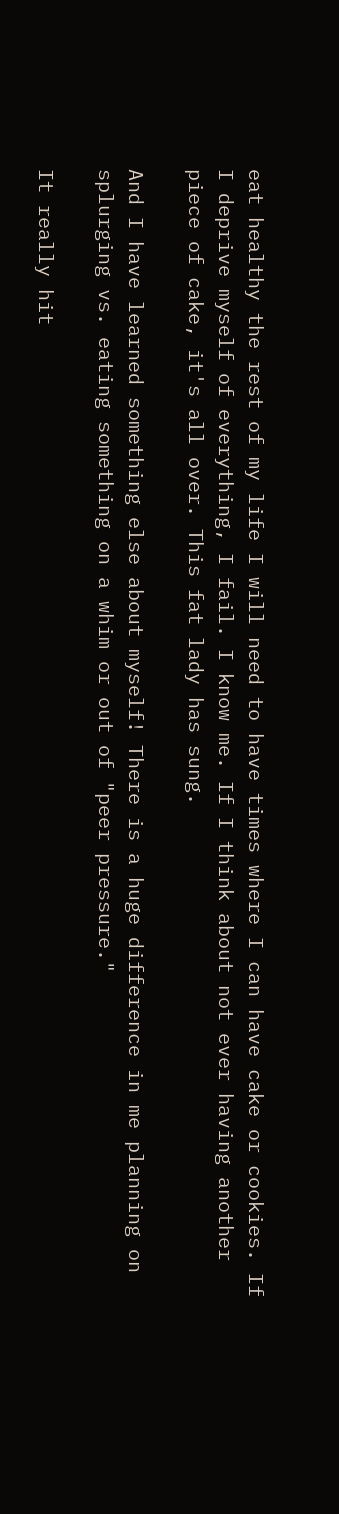eat healthy the rest of my life I will need to have times where I can have cake or cookies. If I deprive myself of everything, I fail. I know me. If I think about not ever having another piece of cake, it's all over. This fat lady has sung.

And I have learned something else about myself! There is a huge difference in me planning on splurging vs. eating something on a whim or out of "peer pressure."

It really hit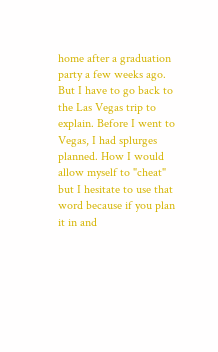home after a graduation party a few weeks ago. But I have to go back to the Las Vegas trip to explain. Before I went to Vegas, I had splurges planned. How I would allow myself to "cheat" but I hesitate to use that word because if you plan it in and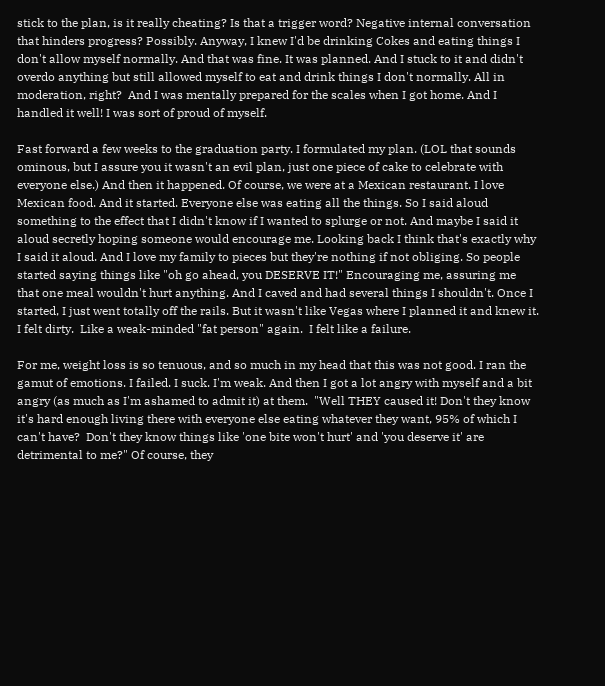stick to the plan, is it really cheating? Is that a trigger word? Negative internal conversation that hinders progress? Possibly. Anyway, I knew I'd be drinking Cokes and eating things I don't allow myself normally. And that was fine. It was planned. And I stuck to it and didn't overdo anything but still allowed myself to eat and drink things I don't normally. All in moderation, right?  And I was mentally prepared for the scales when I got home. And I handled it well! I was sort of proud of myself.

Fast forward a few weeks to the graduation party. I formulated my plan. (LOL that sounds ominous, but I assure you it wasn't an evil plan, just one piece of cake to celebrate with everyone else.) And then it happened. Of course, we were at a Mexican restaurant. I love Mexican food. And it started. Everyone else was eating all the things. So I said aloud something to the effect that I didn't know if I wanted to splurge or not. And maybe I said it aloud secretly hoping someone would encourage me. Looking back I think that's exactly why I said it aloud. And I love my family to pieces but they're nothing if not obliging. So people started saying things like "oh go ahead, you DESERVE IT!" Encouraging me, assuring me that one meal wouldn't hurt anything. And I caved and had several things I shouldn't. Once I started, I just went totally off the rails. But it wasn't like Vegas where I planned it and knew it. I felt dirty.  Like a weak-minded "fat person" again.  I felt like a failure.

For me, weight loss is so tenuous, and so much in my head that this was not good. I ran the gamut of emotions. I failed. I suck. I'm weak. And then I got a lot angry with myself and a bit angry (as much as I'm ashamed to admit it) at them.  "Well THEY caused it! Don't they know it's hard enough living there with everyone else eating whatever they want, 95% of which I can't have?  Don't they know things like 'one bite won't hurt' and 'you deserve it' are detrimental to me?" Of course, they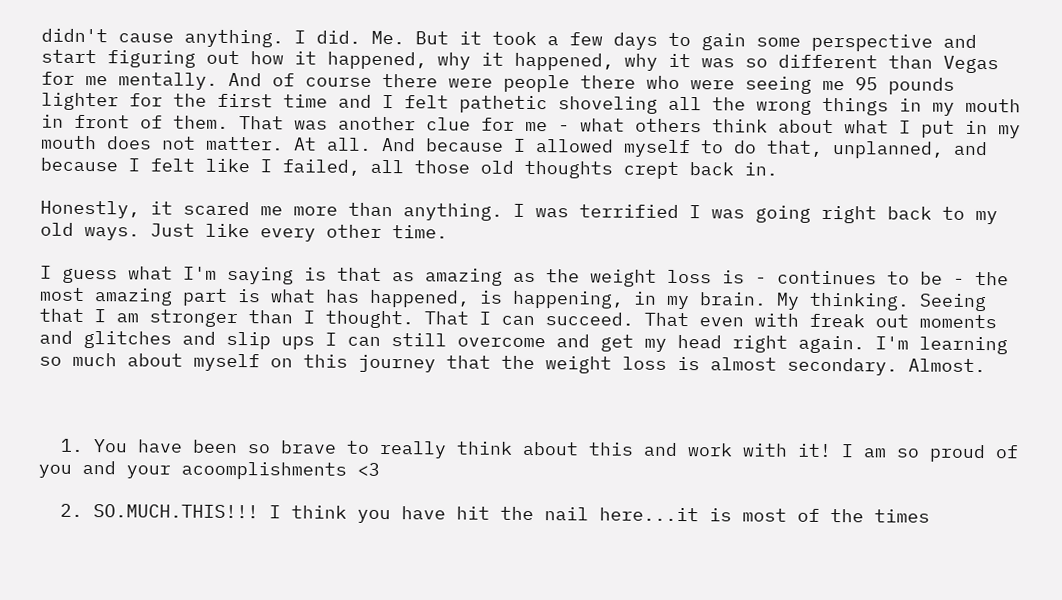didn't cause anything. I did. Me. But it took a few days to gain some perspective and start figuring out how it happened, why it happened, why it was so different than Vegas for me mentally. And of course there were people there who were seeing me 95 pounds lighter for the first time and I felt pathetic shoveling all the wrong things in my mouth in front of them. That was another clue for me - what others think about what I put in my mouth does not matter. At all. And because I allowed myself to do that, unplanned, and because I felt like I failed, all those old thoughts crept back in.

Honestly, it scared me more than anything. I was terrified I was going right back to my old ways. Just like every other time.

I guess what I'm saying is that as amazing as the weight loss is - continues to be - the most amazing part is what has happened, is happening, in my brain. My thinking. Seeing that I am stronger than I thought. That I can succeed. That even with freak out moments and glitches and slip ups I can still overcome and get my head right again. I'm learning so much about myself on this journey that the weight loss is almost secondary. Almost.



  1. You have been so brave to really think about this and work with it! I am so proud of you and your acoomplishments <3

  2. SO.MUCH.THIS!!! I think you have hit the nail here...it is most of the times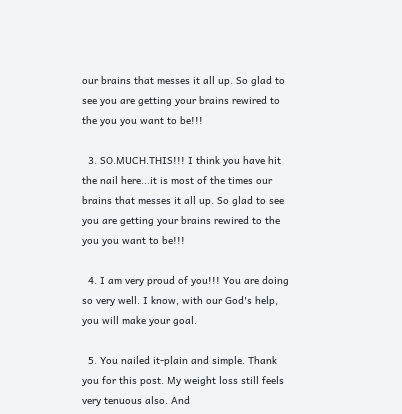our brains that messes it all up. So glad to see you are getting your brains rewired to the you you want to be!!!

  3. SO.MUCH.THIS!!! I think you have hit the nail here...it is most of the times our brains that messes it all up. So glad to see you are getting your brains rewired to the you you want to be!!!

  4. I am very proud of you!!! You are doing so very well. I know, with our God's help, you will make your goal.

  5. You nailed it-plain and simple. Thank you for this post. My weight loss still feels very tenuous also. And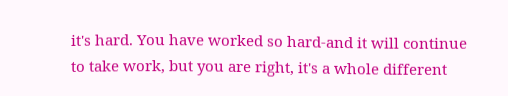it's hard. You have worked so hard-and it will continue to take work, but you are right, it's a whole different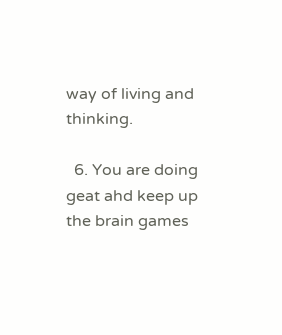way of living and thinking.

  6. You are doing geat ahd keep up the brain games